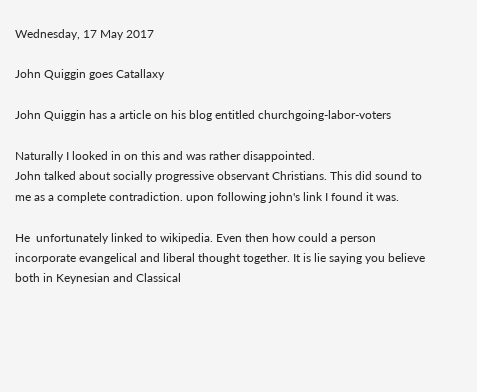Wednesday, 17 May 2017

John Quiggin goes Catallaxy

John Quiggin has a article on his blog entitled churchgoing-labor-voters

Naturally I looked in on this and was rather disappointed.
John talked about socially progressive observant Christians. This did sound to me as a complete contradiction. upon following john's link I found it was.

He  unfortunately linked to wikipedia. Even then how could a person incorporate evangelical and liberal thought together. It is lie saying you believe both in Keynesian and Classical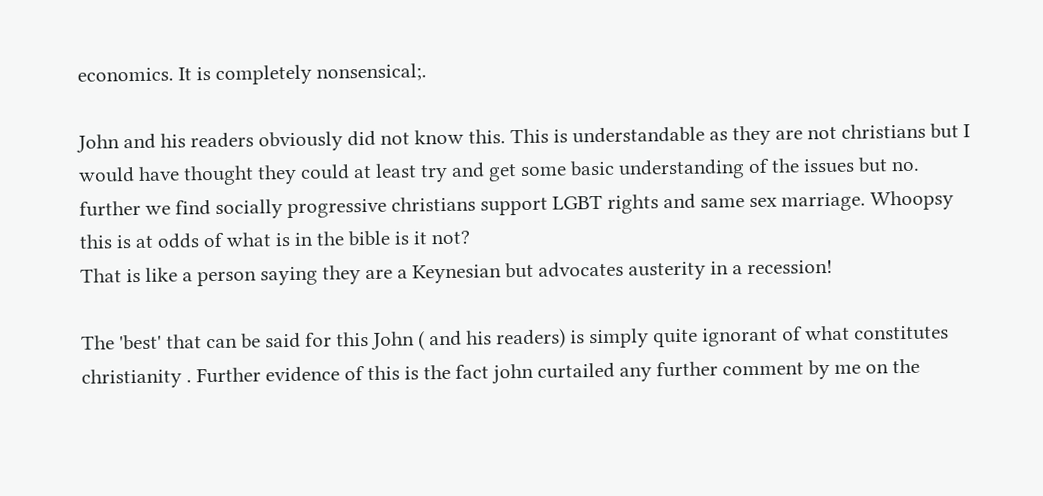economics. It is completely nonsensical;.

John and his readers obviously did not know this. This is understandable as they are not christians but I would have thought they could at least try and get some basic understanding of the issues but no.
further we find socially progressive christians support LGBT rights and same sex marriage. Whoopsy this is at odds of what is in the bible is it not?
That is like a person saying they are a Keynesian but advocates austerity in a recession!

The 'best' that can be said for this John ( and his readers) is simply quite ignorant of what constitutes christianity . Further evidence of this is the fact john curtailed any further comment by me on the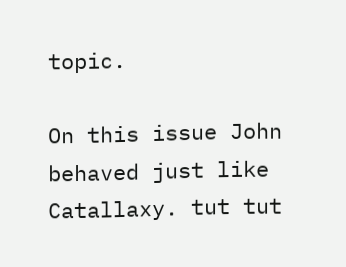topic.

On this issue John behaved just like Catallaxy. tut tut